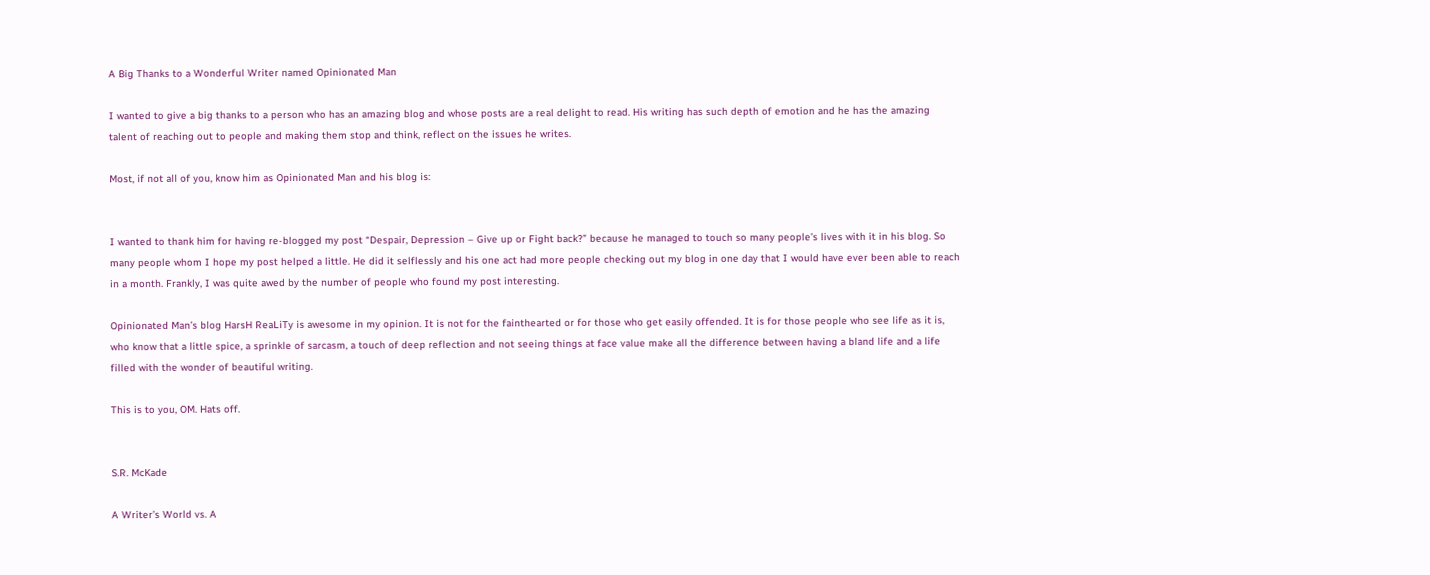A Big Thanks to a Wonderful Writer named Opinionated Man

I wanted to give a big thanks to a person who has an amazing blog and whose posts are a real delight to read. His writing has such depth of emotion and he has the amazing talent of reaching out to people and making them stop and think, reflect on the issues he writes.

Most, if not all of you, know him as Opinionated Man and his blog is:


I wanted to thank him for having re-blogged my post “Despair, Depression – Give up or Fight back?” because he managed to touch so many people’s lives with it in his blog. So many people whom I hope my post helped a little. He did it selflessly and his one act had more people checking out my blog in one day that I would have ever been able to reach in a month. Frankly, I was quite awed by the number of people who found my post interesting.

Opinionated Man’s blog HarsH ReaLiTy is awesome in my opinion. It is not for the fainthearted or for those who get easily offended. It is for those people who see life as it is, who know that a little spice, a sprinkle of sarcasm, a touch of deep reflection and not seeing things at face value make all the difference between having a bland life and a life filled with the wonder of beautiful writing.

This is to you, OM. Hats off.


S.R. McKade

A Writer’s World vs. A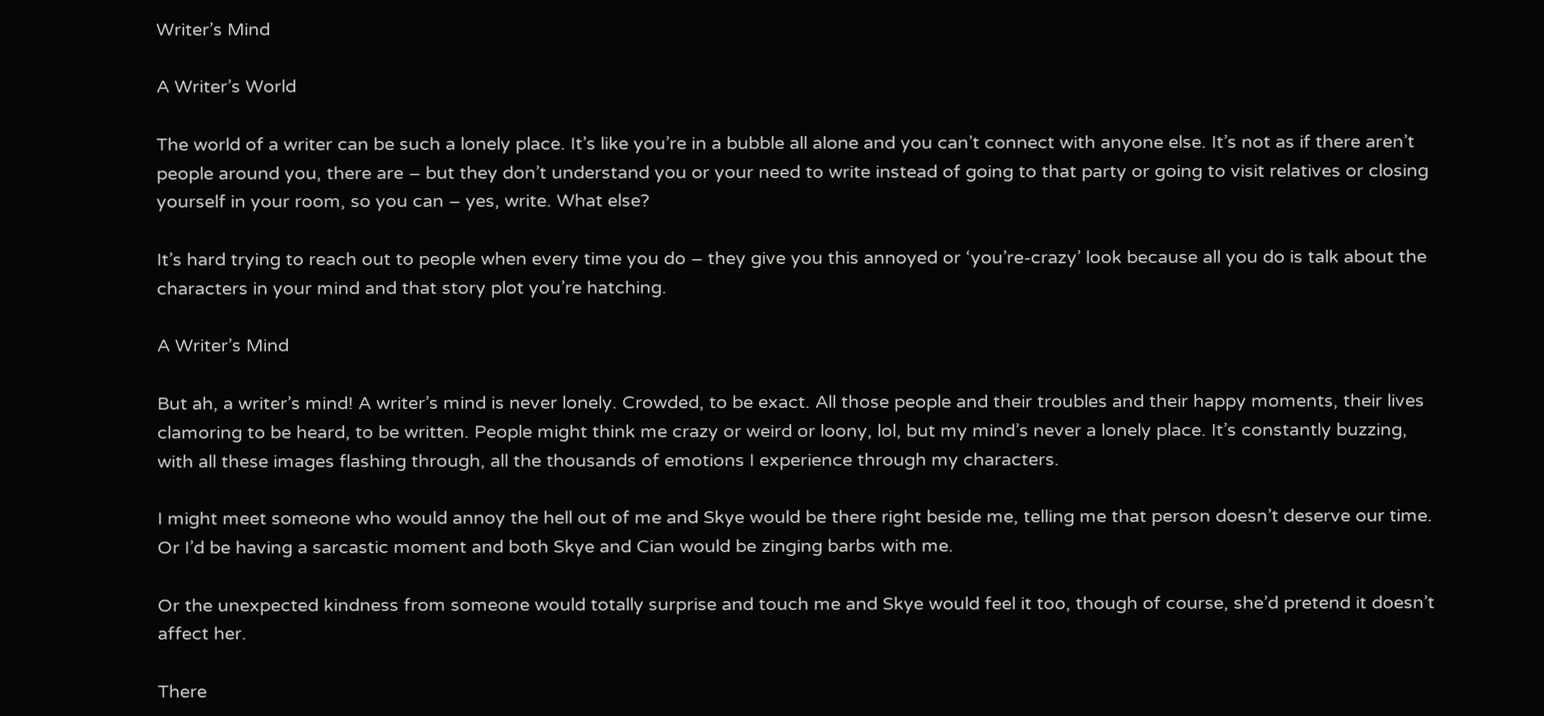Writer’s Mind

A Writer’s World

The world of a writer can be such a lonely place. It’s like you’re in a bubble all alone and you can’t connect with anyone else. It’s not as if there aren’t people around you, there are – but they don’t understand you or your need to write instead of going to that party or going to visit relatives or closing yourself in your room, so you can – yes, write. What else?

It’s hard trying to reach out to people when every time you do – they give you this annoyed or ‘you’re-crazy’ look because all you do is talk about the characters in your mind and that story plot you’re hatching.

A Writer’s Mind

But ah, a writer’s mind! A writer’s mind is never lonely. Crowded, to be exact. All those people and their troubles and their happy moments, their lives clamoring to be heard, to be written. People might think me crazy or weird or loony, lol, but my mind’s never a lonely place. It’s constantly buzzing, with all these images flashing through, all the thousands of emotions I experience through my characters.

I might meet someone who would annoy the hell out of me and Skye would be there right beside me, telling me that person doesn’t deserve our time. Or I’d be having a sarcastic moment and both Skye and Cian would be zinging barbs with me.

Or the unexpected kindness from someone would totally surprise and touch me and Skye would feel it too, though of course, she’d pretend it doesn’t affect her.

There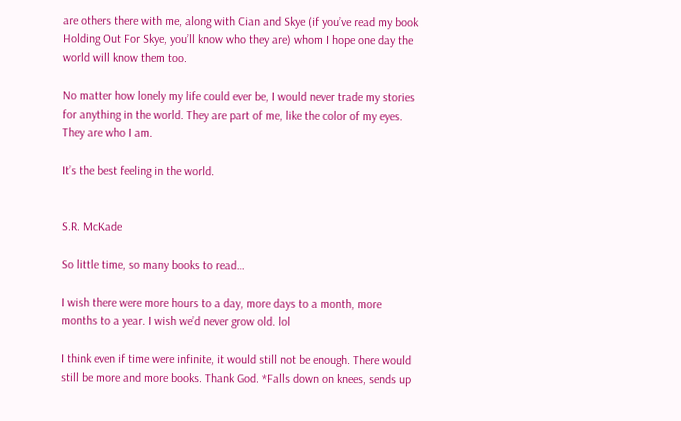are others there with me, along with Cian and Skye (if you’ve read my book Holding Out For Skye, you’ll know who they are) whom I hope one day the world will know them too.

No matter how lonely my life could ever be, I would never trade my stories for anything in the world. They are part of me, like the color of my eyes. They are who I am.

It’s the best feeling in the world.


S.R. McKade

So little time, so many books to read…

I wish there were more hours to a day, more days to a month, more months to a year. I wish we’d never grow old. lol

I think even if time were infinite, it would still not be enough. There would still be more and more books. Thank God. *Falls down on knees, sends up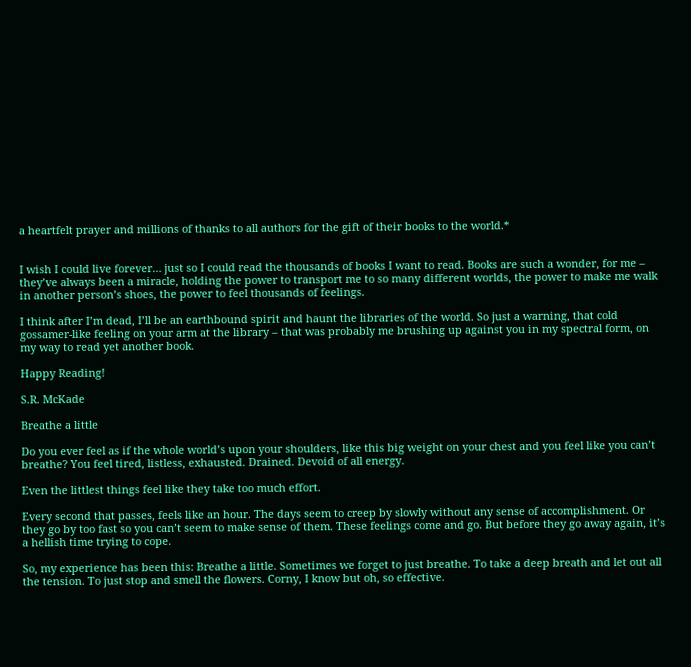a heartfelt prayer and millions of thanks to all authors for the gift of their books to the world.*


I wish I could live forever… just so I could read the thousands of books I want to read. Books are such a wonder, for me – they’ve always been a miracle, holding the power to transport me to so many different worlds, the power to make me walk in another person’s shoes, the power to feel thousands of feelings.

I think after I’m dead, I’ll be an earthbound spirit and haunt the libraries of the world. So just a warning, that cold gossamer-like feeling on your arm at the library – that was probably me brushing up against you in my spectral form, on my way to read yet another book.

Happy Reading!

S.R. McKade

Breathe a little

Do you ever feel as if the whole world’s upon your shoulders, like this big weight on your chest and you feel like you can’t breathe? You feel tired, listless, exhausted. Drained. Devoid of all energy.

Even the littlest things feel like they take too much effort.

Every second that passes, feels like an hour. The days seem to creep by slowly without any sense of accomplishment. Or they go by too fast so you can’t seem to make sense of them. These feelings come and go. But before they go away again, it’s a hellish time trying to cope.

So, my experience has been this: Breathe a little. Sometimes we forget to just breathe. To take a deep breath and let out all the tension. To just stop and smell the flowers. Corny, I know but oh, so effective.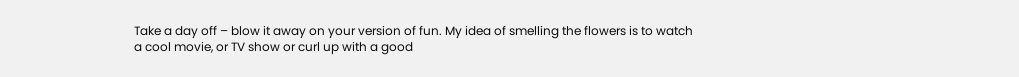Take a day off – blow it away on your version of fun. My idea of smelling the flowers is to watch a cool movie, or TV show or curl up with a good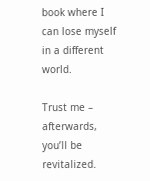book where I can lose myself in a different world.

Trust me – afterwards, you’ll be revitalized.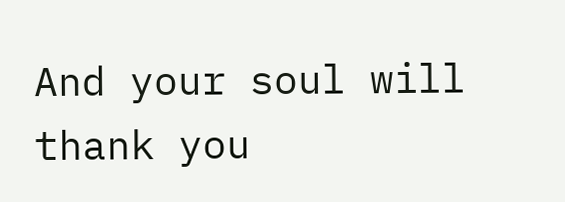And your soul will thank you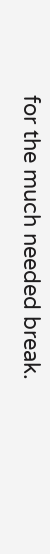for the much needed break.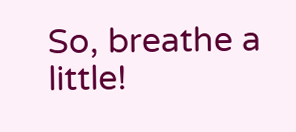So, breathe a little!